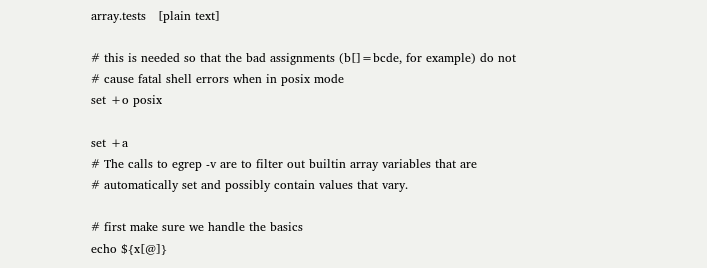array.tests   [plain text]

# this is needed so that the bad assignments (b[]=bcde, for example) do not
# cause fatal shell errors when in posix mode
set +o posix

set +a
# The calls to egrep -v are to filter out builtin array variables that are
# automatically set and possibly contain values that vary.

# first make sure we handle the basics
echo ${x[@]}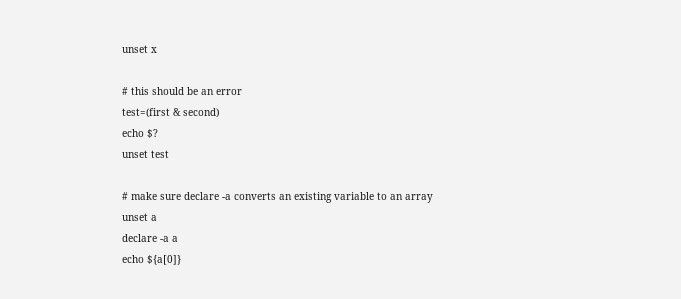unset x

# this should be an error
test=(first & second)
echo $?
unset test

# make sure declare -a converts an existing variable to an array
unset a
declare -a a
echo ${a[0]}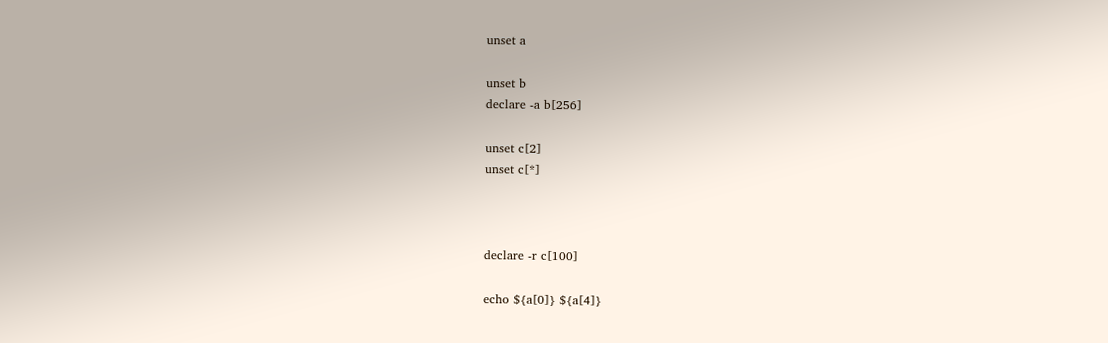unset a

unset b
declare -a b[256]

unset c[2]
unset c[*]



declare -r c[100]

echo ${a[0]} ${a[4]}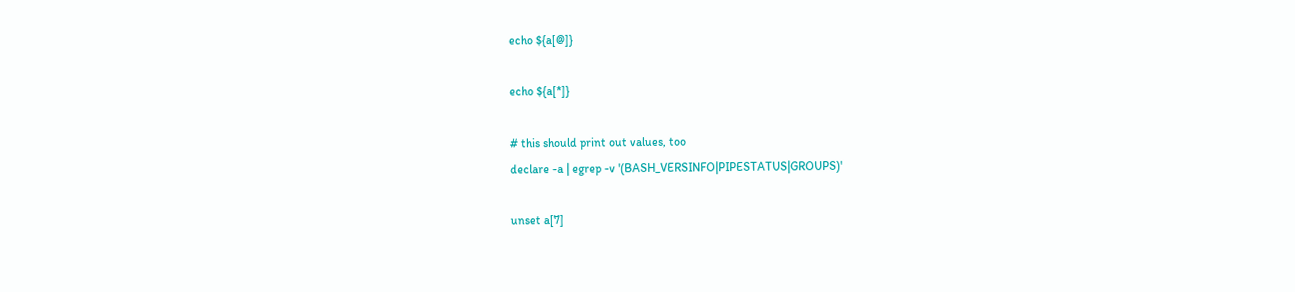echo ${a[@]}

echo ${a[*]}

# this should print out values, too
declare -a | egrep -v '(BASH_VERSINFO|PIPESTATUS|GROUPS)'

unset a[7]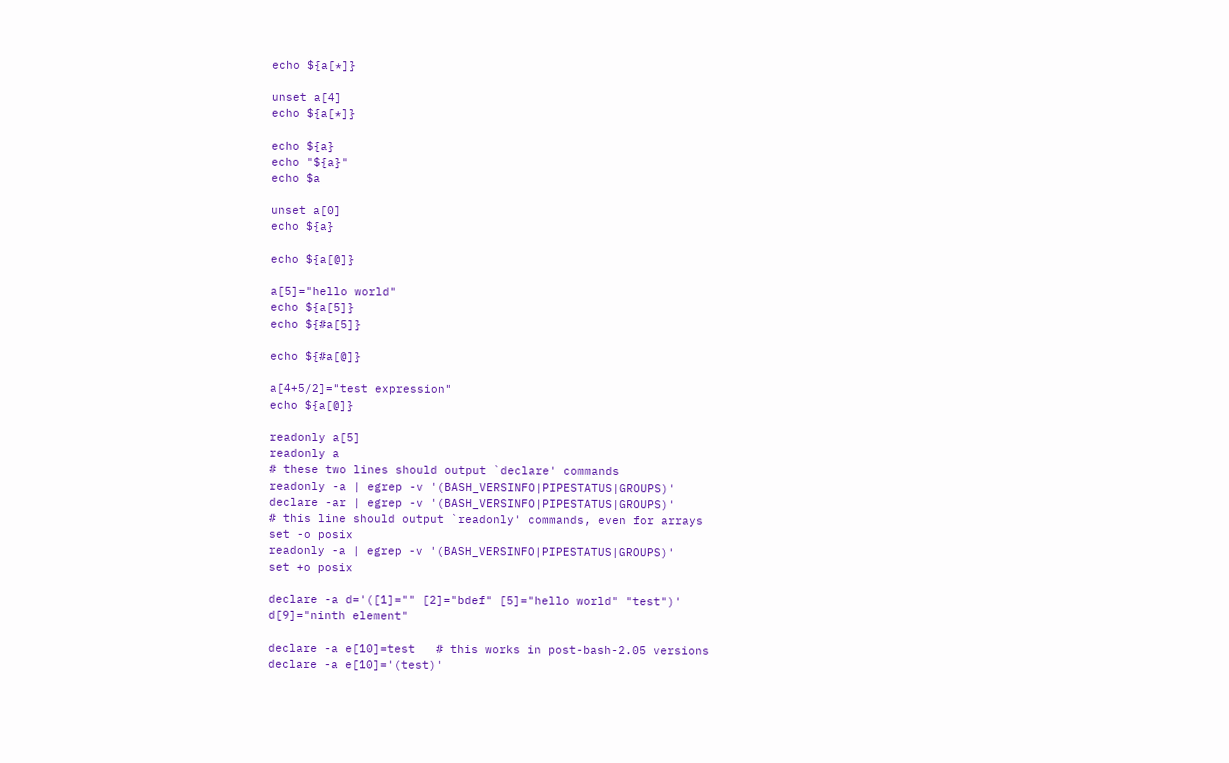echo ${a[*]}

unset a[4]
echo ${a[*]}

echo ${a}
echo "${a}"
echo $a

unset a[0]
echo ${a}

echo ${a[@]}

a[5]="hello world"
echo ${a[5]}
echo ${#a[5]}

echo ${#a[@]}

a[4+5/2]="test expression"
echo ${a[@]}

readonly a[5]
readonly a
# these two lines should output `declare' commands
readonly -a | egrep -v '(BASH_VERSINFO|PIPESTATUS|GROUPS)'
declare -ar | egrep -v '(BASH_VERSINFO|PIPESTATUS|GROUPS)'
# this line should output `readonly' commands, even for arrays
set -o posix
readonly -a | egrep -v '(BASH_VERSINFO|PIPESTATUS|GROUPS)'
set +o posix

declare -a d='([1]="" [2]="bdef" [5]="hello world" "test")'
d[9]="ninth element"

declare -a e[10]=test   # this works in post-bash-2.05 versions
declare -a e[10]='(test)'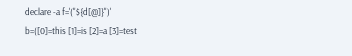declare -a f='("${d[@]}")'
b=([0]=this [1]=is [2]=a [3]=test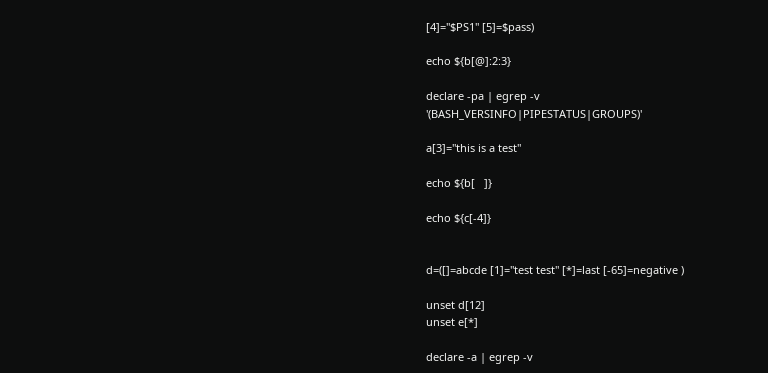[4]="$PS1" [5]=$pass)

echo ${b[@]:2:3}

declare -pa | egrep -v '(BASH_VERSINFO|PIPESTATUS|GROUPS)'

a[3]="this is a test"

echo ${b[   ]}

echo ${c[-4]}


d=([]=abcde [1]="test test" [*]=last [-65]=negative )

unset d[12]
unset e[*]

declare -a | egrep -v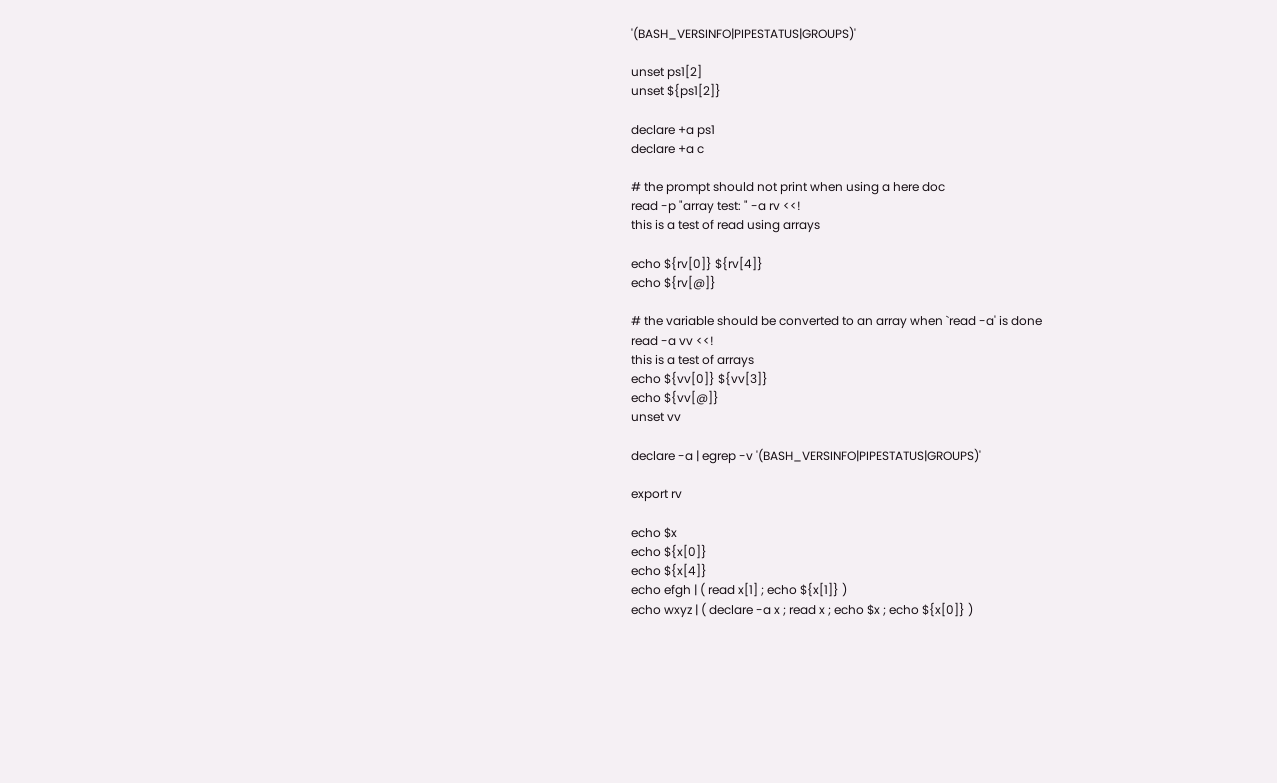'(BASH_VERSINFO|PIPESTATUS|GROUPS)'

unset ps1[2]
unset ${ps1[2]}

declare +a ps1
declare +a c

# the prompt should not print when using a here doc
read -p "array test: " -a rv <<!
this is a test of read using arrays

echo ${rv[0]} ${rv[4]}
echo ${rv[@]}

# the variable should be converted to an array when `read -a' is done
read -a vv <<!
this is a test of arrays
echo ${vv[0]} ${vv[3]}
echo ${vv[@]}
unset vv

declare -a | egrep -v '(BASH_VERSINFO|PIPESTATUS|GROUPS)'

export rv

echo $x
echo ${x[0]}
echo ${x[4]}
echo efgh | ( read x[1] ; echo ${x[1]} )
echo wxyz | ( declare -a x ; read x ; echo $x ; echo ${x[0]} )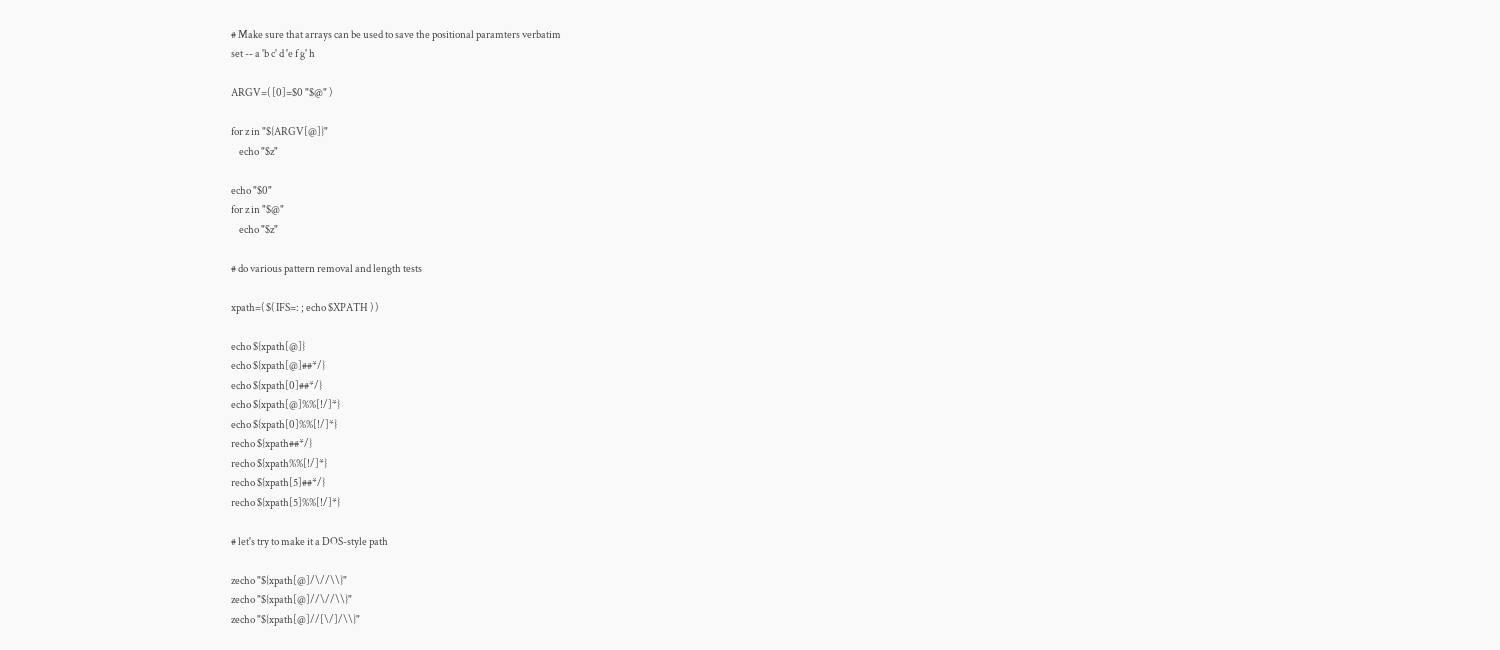# Make sure that arrays can be used to save the positional paramters verbatim
set -- a 'b c' d 'e f g' h

ARGV=( [0]=$0 "$@" )

for z in "${ARGV[@]}"
    echo "$z"

echo "$0"
for z in "$@"
    echo "$z"

# do various pattern removal and length tests

xpath=( $( IFS=: ; echo $XPATH ) )

echo ${xpath[@]}
echo ${xpath[@]##*/}
echo ${xpath[0]##*/}
echo ${xpath[@]%%[!/]*}
echo ${xpath[0]%%[!/]*}
recho ${xpath##*/}
recho ${xpath%%[!/]*}
recho ${xpath[5]##*/}
recho ${xpath[5]%%[!/]*}

# let's try to make it a DOS-style path

zecho "${xpath[@]/\//\\}"
zecho "${xpath[@]//\//\\}"
zecho "${xpath[@]//[\/]/\\}"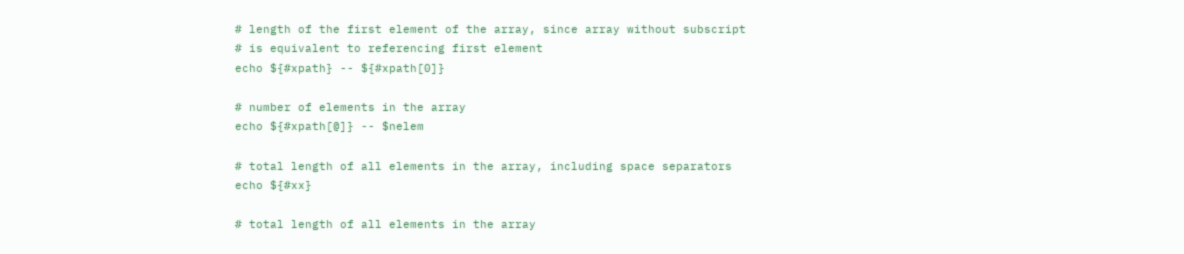# length of the first element of the array, since array without subscript
# is equivalent to referencing first element
echo ${#xpath} -- ${#xpath[0]}

# number of elements in the array
echo ${#xpath[@]} -- $nelem

# total length of all elements in the array, including space separators
echo ${#xx}

# total length of all elements in the array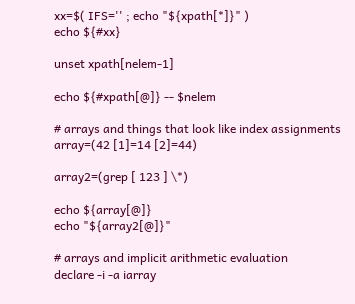xx=$( IFS='' ; echo "${xpath[*]}" )
echo ${#xx}

unset xpath[nelem-1]

echo ${#xpath[@]} -- $nelem

# arrays and things that look like index assignments
array=(42 [1]=14 [2]=44)

array2=(grep [ 123 ] \*)

echo ${array[@]}
echo "${array2[@]}"

# arrays and implicit arithmetic evaluation
declare -i -a iarray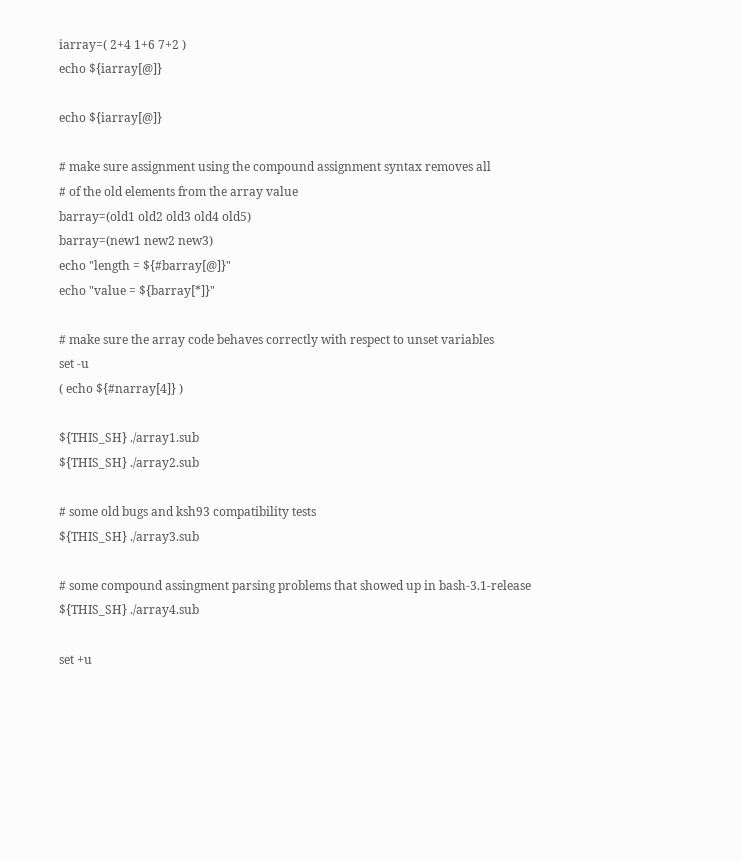iarray=( 2+4 1+6 7+2 )
echo ${iarray[@]}

echo ${iarray[@]}

# make sure assignment using the compound assignment syntax removes all
# of the old elements from the array value
barray=(old1 old2 old3 old4 old5)
barray=(new1 new2 new3)
echo "length = ${#barray[@]}"
echo "value = ${barray[*]}"

# make sure the array code behaves correctly with respect to unset variables
set -u
( echo ${#narray[4]} )

${THIS_SH} ./array1.sub
${THIS_SH} ./array2.sub

# some old bugs and ksh93 compatibility tests
${THIS_SH} ./array3.sub

# some compound assingment parsing problems that showed up in bash-3.1-release
${THIS_SH} ./array4.sub

set +u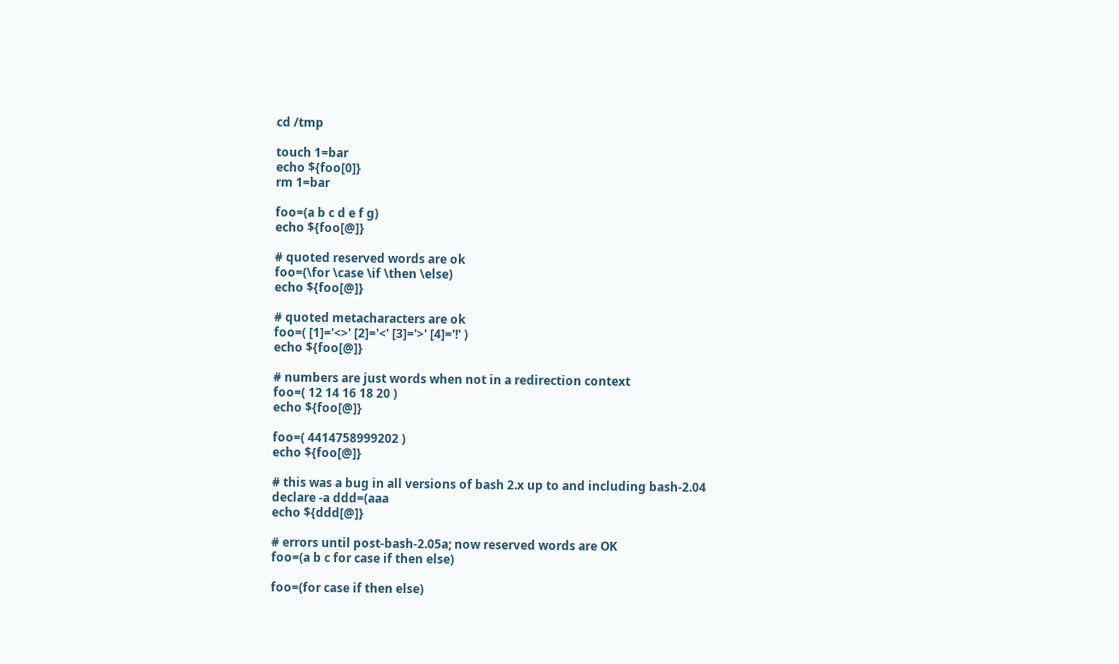cd /tmp

touch 1=bar
echo ${foo[0]}
rm 1=bar

foo=(a b c d e f g)
echo ${foo[@]}

# quoted reserved words are ok
foo=(\for \case \if \then \else)
echo ${foo[@]}

# quoted metacharacters are ok
foo=( [1]='<>' [2]='<' [3]='>' [4]='!' )
echo ${foo[@]}

# numbers are just words when not in a redirection context
foo=( 12 14 16 18 20 )
echo ${foo[@]}

foo=( 4414758999202 )
echo ${foo[@]}

# this was a bug in all versions of bash 2.x up to and including bash-2.04
declare -a ddd=(aaa
echo ${ddd[@]}

# errors until post-bash-2.05a; now reserved words are OK
foo=(a b c for case if then else)

foo=(for case if then else)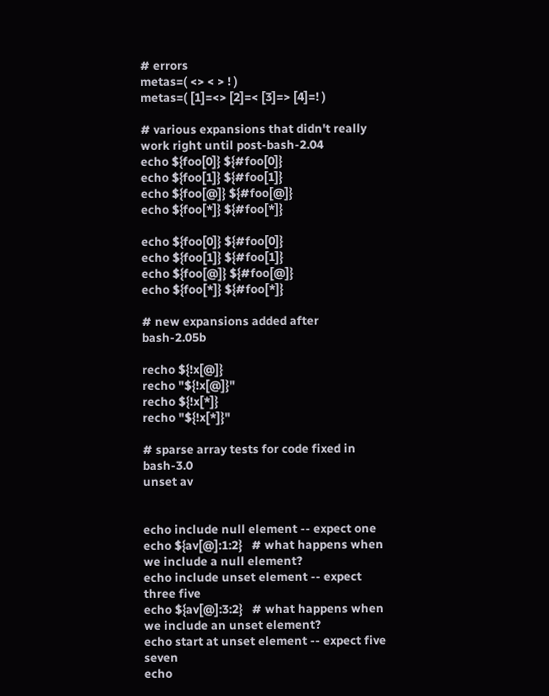# errors
metas=( <> < > ! )
metas=( [1]=<> [2]=< [3]=> [4]=! )

# various expansions that didn't really work right until post-bash-2.04
echo ${foo[0]} ${#foo[0]}
echo ${foo[1]} ${#foo[1]}
echo ${foo[@]} ${#foo[@]}
echo ${foo[*]} ${#foo[*]}

echo ${foo[0]} ${#foo[0]}
echo ${foo[1]} ${#foo[1]}
echo ${foo[@]} ${#foo[@]}
echo ${foo[*]} ${#foo[*]}

# new expansions added after bash-2.05b

recho ${!x[@]}
recho "${!x[@]}"
recho ${!x[*]}
recho "${!x[*]}"

# sparse array tests for code fixed in bash-3.0
unset av


echo include null element -- expect one
echo ${av[@]:1:2}   # what happens when we include a null element?
echo include unset element -- expect three five
echo ${av[@]:3:2}   # what happens when we include an unset element?
echo start at unset element -- expect five seven
echo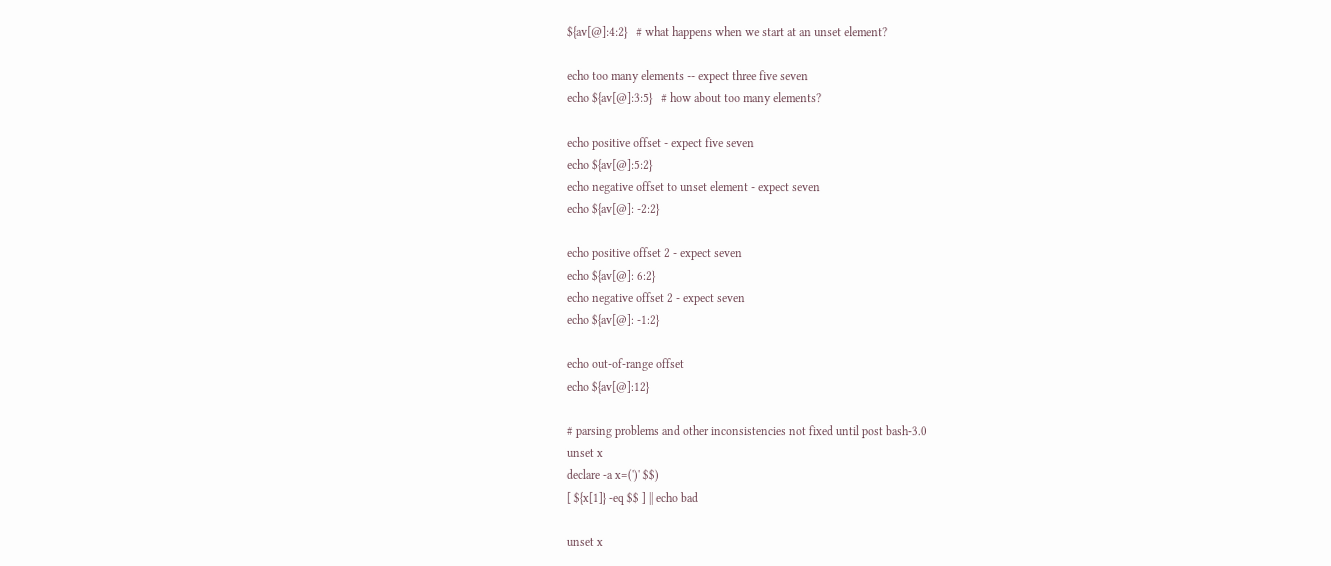${av[@]:4:2}   # what happens when we start at an unset element?

echo too many elements -- expect three five seven
echo ${av[@]:3:5}   # how about too many elements?

echo positive offset - expect five seven
echo ${av[@]:5:2}
echo negative offset to unset element - expect seven
echo ${av[@]: -2:2}

echo positive offset 2 - expect seven
echo ${av[@]: 6:2}
echo negative offset 2 - expect seven
echo ${av[@]: -1:2}

echo out-of-range offset
echo ${av[@]:12}

# parsing problems and other inconsistencies not fixed until post bash-3.0
unset x
declare -a x=(')' $$)
[ ${x[1]} -eq $$ ] || echo bad

unset x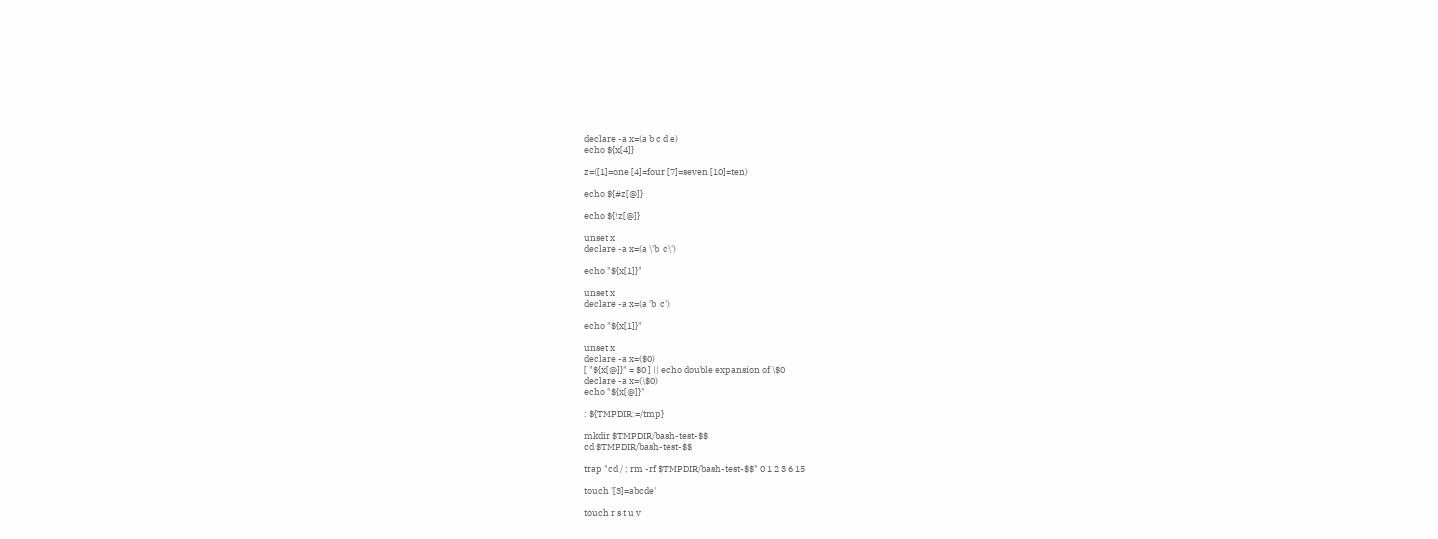declare -a x=(a b c d e)
echo ${x[4]}

z=([1]=one [4]=four [7]=seven [10]=ten)

echo ${#z[@]}

echo ${!z[@]}

unset x
declare -a x=(a \'b  c\')

echo "${x[1]}"

unset x
declare -a x=(a 'b  c')

echo "${x[1]}"

unset x
declare -a x=($0)
[ "${x[@]}" = $0 ] || echo double expansion of \$0
declare -a x=(\$0)
echo "${x[@]}"

: ${TMPDIR:=/tmp}

mkdir $TMPDIR/bash-test-$$
cd $TMPDIR/bash-test-$$

trap "cd / ; rm -rf $TMPDIR/bash-test-$$" 0 1 2 3 6 15

touch '[3]=abcde'

touch r s t u v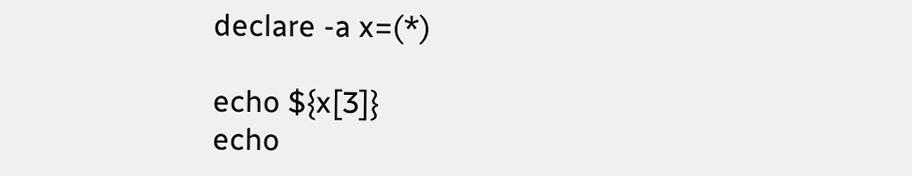declare -a x=(*)

echo ${x[3]}
echo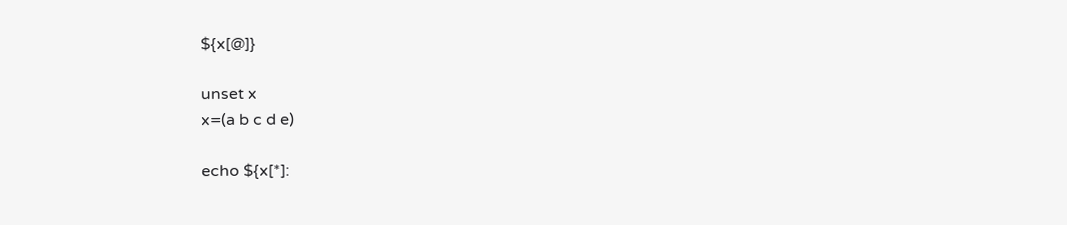${x[@]}

unset x
x=(a b c d e)

echo ${x[*]: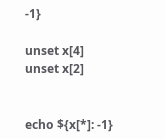-1}

unset x[4]
unset x[2]


echo ${x[*]: -1}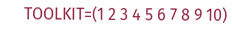TOOLKIT=(1 2 3 4 5 6 7 8 9 10)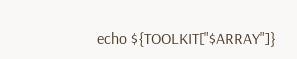echo ${TOOLKIT["$ARRAY"]}